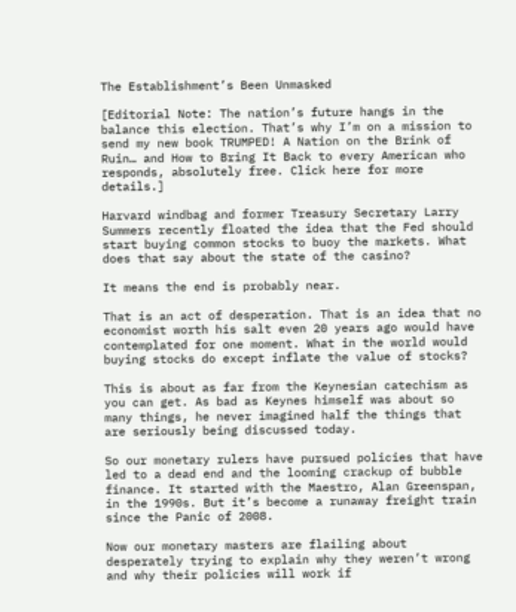The Establishment’s Been Unmasked

[Editorial Note: The nation’s future hangs in the balance this election. That’s why I’m on a mission to send my new book TRUMPED! A Nation on the Brink of Ruin… and How to Bring It Back to every American who responds, absolutely free. Click here for more details.]

Harvard windbag and former Treasury Secretary Larry Summers recently floated the idea that the Fed should start buying common stocks to buoy the markets. What does that say about the state of the casino?

It means the end is probably near.

That is an act of desperation. That is an idea that no economist worth his salt even 20 years ago would have contemplated for one moment. What in the world would buying stocks do except inflate the value of stocks?

This is about as far from the Keynesian catechism as you can get. As bad as Keynes himself was about so many things, he never imagined half the things that are seriously being discussed today.

So our monetary rulers have pursued policies that have led to a dead end and the looming crackup of bubble finance. It started with the Maestro, Alan Greenspan, in the 1990s. But it’s become a runaway freight train since the Panic of 2008.

Now our monetary masters are flailing about desperately trying to explain why they weren’t wrong and why their policies will work if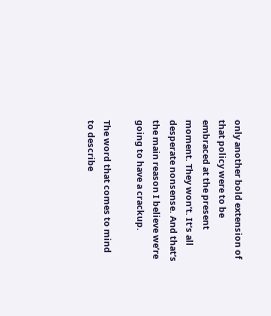only another bold extension of that policy were to be embraced at the present moment. They won’t. It’s all desperate nonsense. And that’s the main reason I believe we’re going to have a crackup.

The word that comes to mind to describe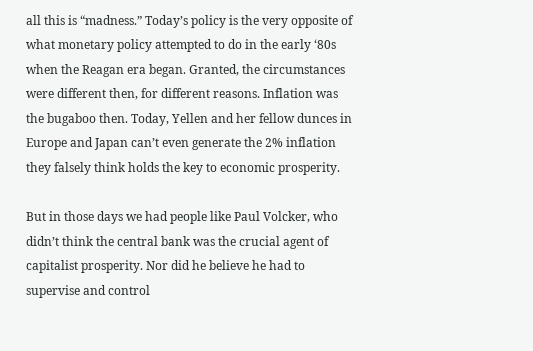all this is “madness.” Today’s policy is the very opposite of what monetary policy attempted to do in the early ‘80s when the Reagan era began. Granted, the circumstances were different then, for different reasons. Inflation was the bugaboo then. Today, Yellen and her fellow dunces in Europe and Japan can’t even generate the 2% inflation they falsely think holds the key to economic prosperity.

But in those days we had people like Paul Volcker, who didn’t think the central bank was the crucial agent of capitalist prosperity. Nor did he believe he had to supervise and control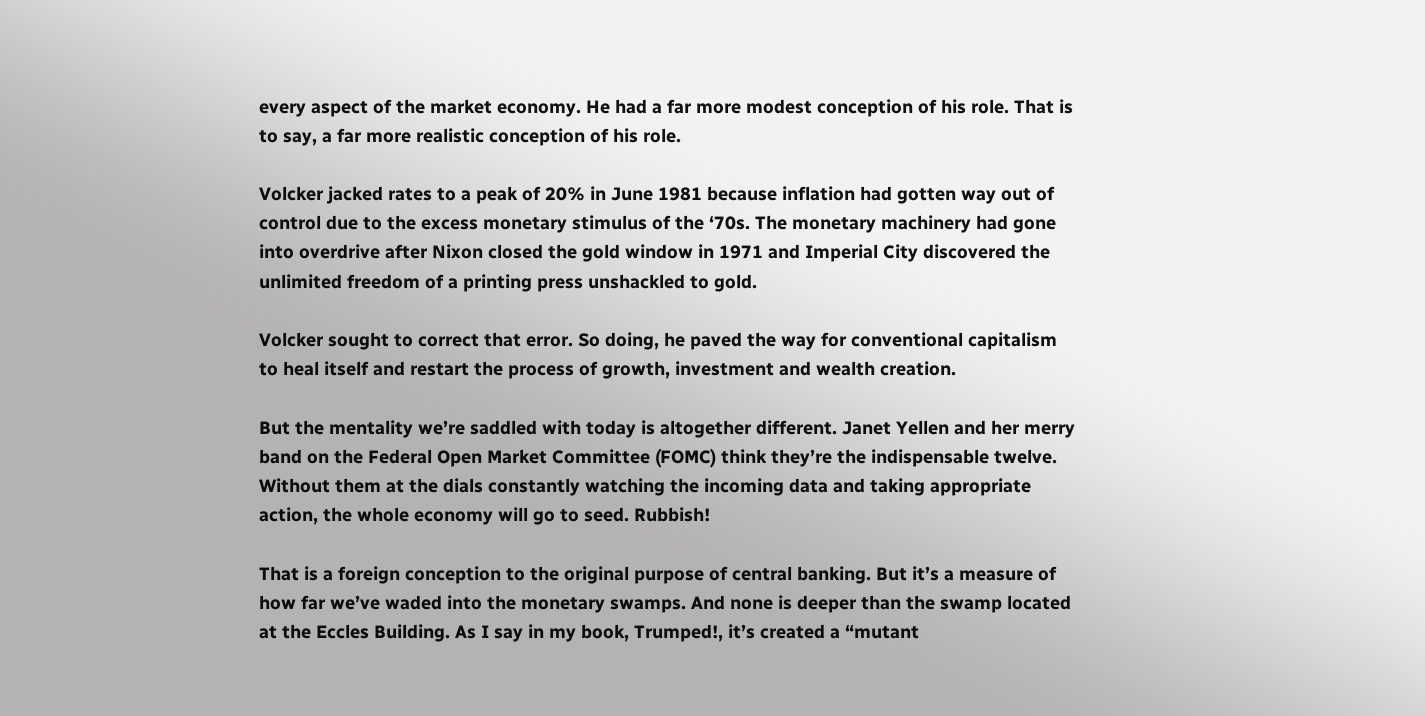every aspect of the market economy. He had a far more modest conception of his role. That is to say, a far more realistic conception of his role.

Volcker jacked rates to a peak of 20% in June 1981 because inflation had gotten way out of control due to the excess monetary stimulus of the ‘70s. The monetary machinery had gone into overdrive after Nixon closed the gold window in 1971 and Imperial City discovered the unlimited freedom of a printing press unshackled to gold.

Volcker sought to correct that error. So doing, he paved the way for conventional capitalism to heal itself and restart the process of growth, investment and wealth creation.

But the mentality we’re saddled with today is altogether different. Janet Yellen and her merry band on the Federal Open Market Committee (FOMC) think they’re the indispensable twelve. Without them at the dials constantly watching the incoming data and taking appropriate action, the whole economy will go to seed. Rubbish!

That is a foreign conception to the original purpose of central banking. But it’s a measure of how far we’ve waded into the monetary swamps. And none is deeper than the swamp located at the Eccles Building. As I say in my book, Trumped!, it’s created a “mutant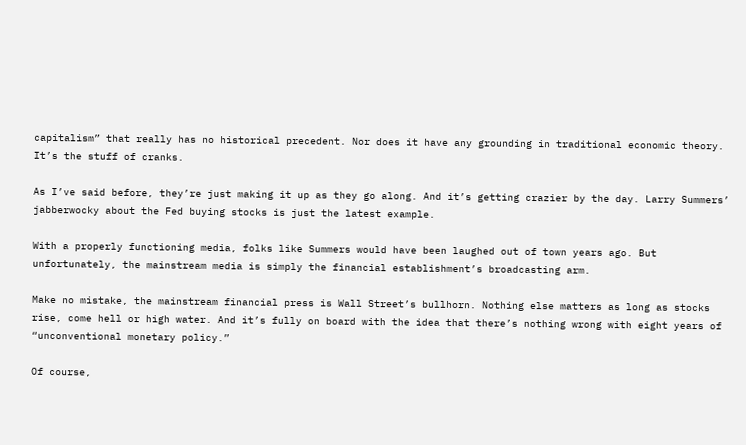capitalism” that really has no historical precedent. Nor does it have any grounding in traditional economic theory. It’s the stuff of cranks.

As I’ve said before, they’re just making it up as they go along. And it’s getting crazier by the day. Larry Summers’ jabberwocky about the Fed buying stocks is just the latest example.

With a properly functioning media, folks like Summers would have been laughed out of town years ago. But unfortunately, the mainstream media is simply the financial establishment’s broadcasting arm.

Make no mistake, the mainstream financial press is Wall Street’s bullhorn. Nothing else matters as long as stocks rise, come hell or high water. And it’s fully on board with the idea that there’s nothing wrong with eight years of “unconventional monetary policy.”

Of course,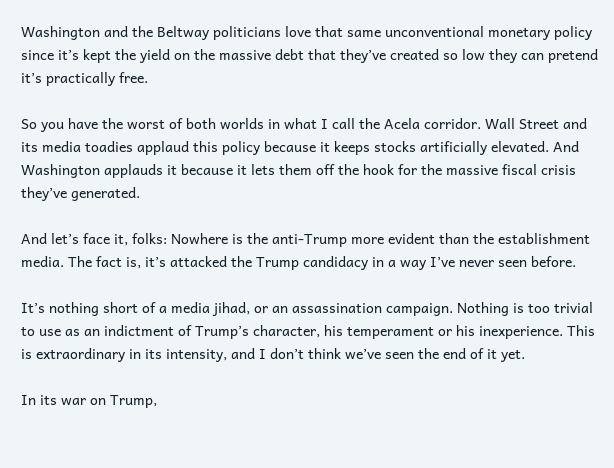Washington and the Beltway politicians love that same unconventional monetary policy since it’s kept the yield on the massive debt that they’ve created so low they can pretend it’s practically free.

So you have the worst of both worlds in what I call the Acela corridor. Wall Street and its media toadies applaud this policy because it keeps stocks artificially elevated. And Washington applauds it because it lets them off the hook for the massive fiscal crisis they’ve generated.

And let’s face it, folks: Nowhere is the anti-Trump more evident than the establishment media. The fact is, it’s attacked the Trump candidacy in a way I’ve never seen before.

It’s nothing short of a media jihad, or an assassination campaign. Nothing is too trivial to use as an indictment of Trump’s character, his temperament or his inexperience. This is extraordinary in its intensity, and I don’t think we’ve seen the end of it yet.

In its war on Trump,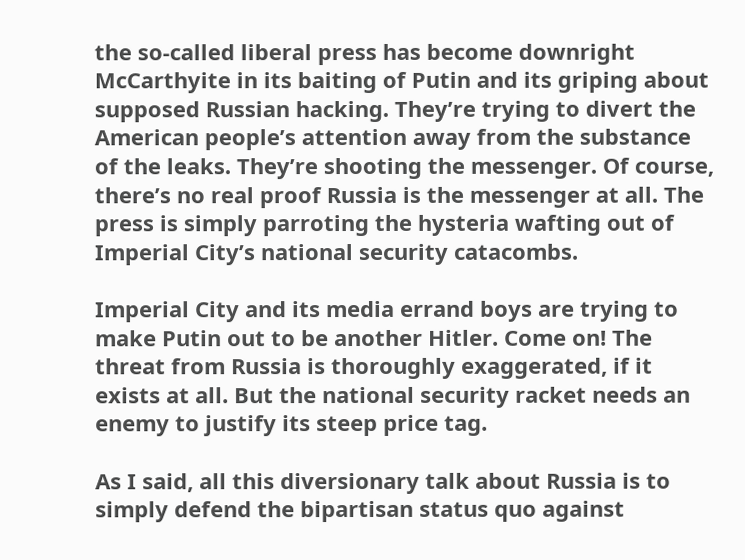the so-called liberal press has become downright McCarthyite in its baiting of Putin and its griping about supposed Russian hacking. They’re trying to divert the American people’s attention away from the substance of the leaks. They’re shooting the messenger. Of course, there’s no real proof Russia is the messenger at all. The press is simply parroting the hysteria wafting out of Imperial City’s national security catacombs.

Imperial City and its media errand boys are trying to make Putin out to be another Hitler. Come on! The threat from Russia is thoroughly exaggerated, if it exists at all. But the national security racket needs an enemy to justify its steep price tag.

As I said, all this diversionary talk about Russia is to simply defend the bipartisan status quo against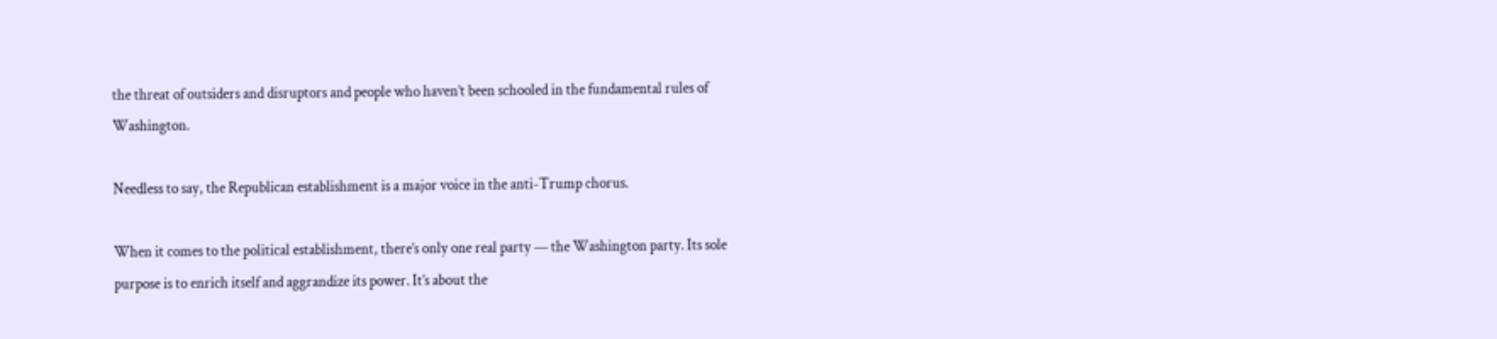the threat of outsiders and disruptors and people who haven’t been schooled in the fundamental rules of Washington.

Needless to say, the Republican establishment is a major voice in the anti-Trump chorus.

When it comes to the political establishment, there’s only one real party — the Washington party. Its sole purpose is to enrich itself and aggrandize its power. It’s about the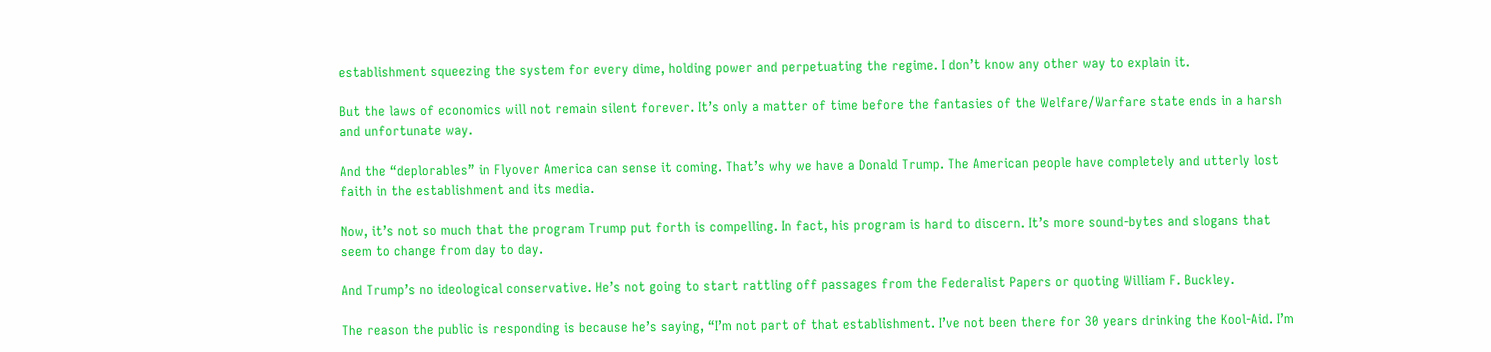establishment squeezing the system for every dime, holding power and perpetuating the regime. I don’t know any other way to explain it.

But the laws of economics will not remain silent forever. It’s only a matter of time before the fantasies of the Welfare/Warfare state ends in a harsh and unfortunate way.

And the “deplorables” in Flyover America can sense it coming. That’s why we have a Donald Trump. The American people have completely and utterly lost faith in the establishment and its media.

Now, it’s not so much that the program Trump put forth is compelling. In fact, his program is hard to discern. It’s more sound-bytes and slogans that seem to change from day to day.

And Trump’s no ideological conservative. He’s not going to start rattling off passages from the Federalist Papers or quoting William F. Buckley.

The reason the public is responding is because he’s saying, “I’m not part of that establishment. I’ve not been there for 30 years drinking the Kool-Aid. I’m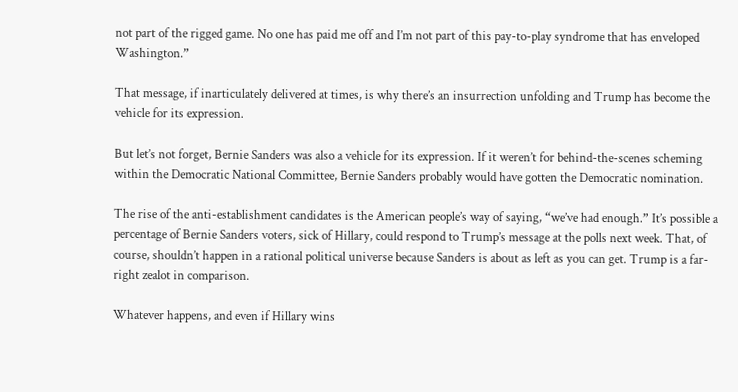not part of the rigged game. No one has paid me off and I’m not part of this pay-to-play syndrome that has enveloped Washington.”

That message, if inarticulately delivered at times, is why there’s an insurrection unfolding and Trump has become the vehicle for its expression.

But let’s not forget, Bernie Sanders was also a vehicle for its expression. If it weren’t for behind-the-scenes scheming within the Democratic National Committee, Bernie Sanders probably would have gotten the Democratic nomination.

The rise of the anti-establishment candidates is the American people’s way of saying, “we’ve had enough.” It’s possible a percentage of Bernie Sanders voters, sick of Hillary, could respond to Trump’s message at the polls next week. That, of course, shouldn’t happen in a rational political universe because Sanders is about as left as you can get. Trump is a far-right zealot in comparison.

Whatever happens, and even if Hillary wins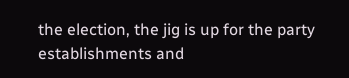the election, the jig is up for the party establishments and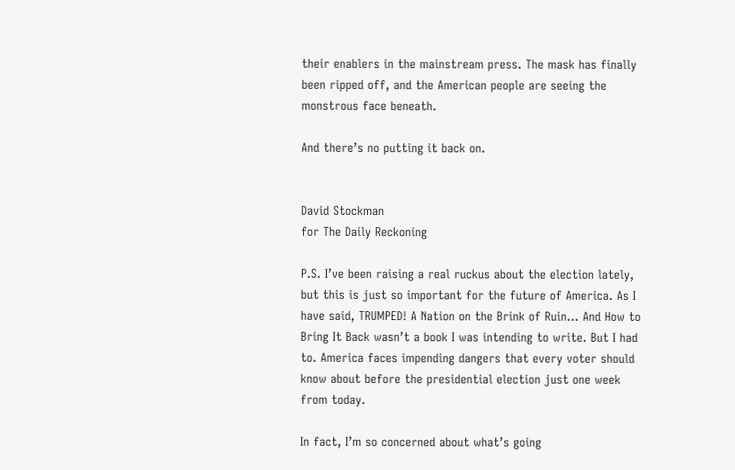their enablers in the mainstream press. The mask has finally been ripped off, and the American people are seeing the monstrous face beneath.

And there’s no putting it back on.


David Stockman
for The Daily Reckoning

P.S. I’ve been raising a real ruckus about the election lately, but this is just so important for the future of America. As I have said, TRUMPED! A Nation on the Brink of Ruin… And How to Bring It Back wasn’t a book I was intending to write. But I had to. America faces impending dangers that every voter should know about before the presidential election just one week from today.

In fact, I’m so concerned about what’s going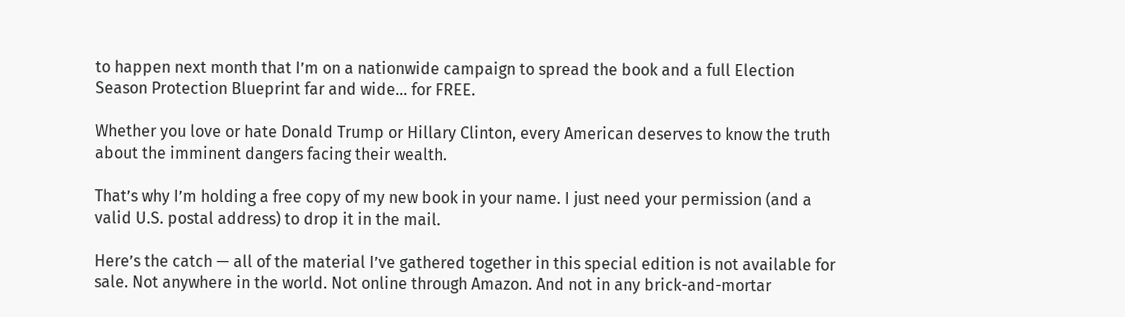to happen next month that I’m on a nationwide campaign to spread the book and a full Election Season Protection Blueprint far and wide… for FREE.

Whether you love or hate Donald Trump or Hillary Clinton, every American deserves to know the truth about the imminent dangers facing their wealth.

That’s why I’m holding a free copy of my new book in your name. I just need your permission (and a valid U.S. postal address) to drop it in the mail.

Here’s the catch — all of the material I’ve gathered together in this special edition is not available for sale. Not anywhere in the world. Not online through Amazon. And not in any brick-and-mortar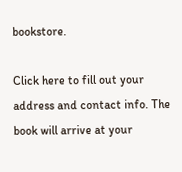bookstore.

Click here to fill out your address and contact info. The book will arrive at your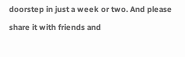doorstep in just a week or two. And please share it with friends and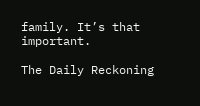family. It’s that important.

The Daily Reckoning